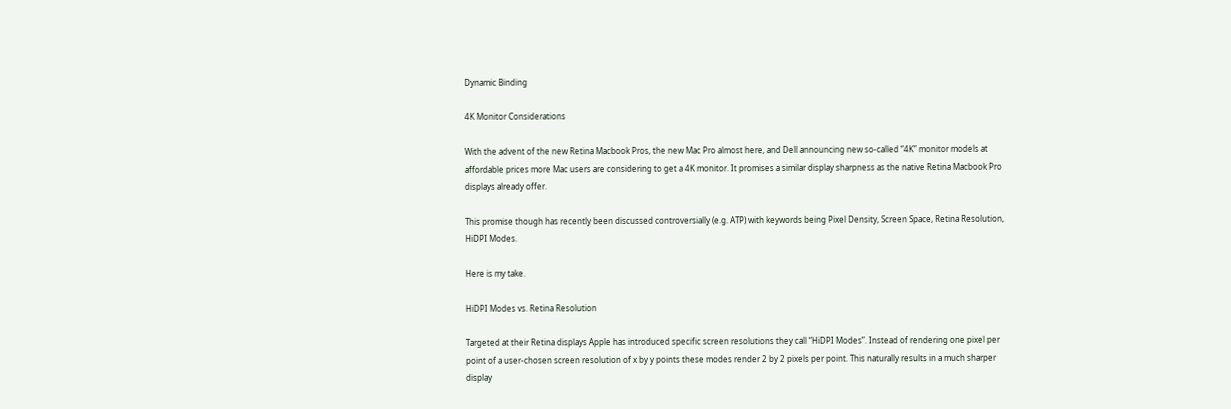Dynamic Binding

4K Monitor Considerations

With the advent of the new Retina Macbook Pros, the new Mac Pro almost here, and Dell announcing new so-called “4K” monitor models at affordable prices more Mac users are considering to get a 4K monitor. It promises a similar display sharpness as the native Retina Macbook Pro displays already offer.

This promise though has recently been discussed controversially (e.g. ATP) with keywords being Pixel Density, Screen Space, Retina Resolution, HiDPI Modes.

Here is my take.

HiDPI Modes vs. Retina Resolution

Targeted at their Retina displays Apple has introduced specific screen resolutions they call “HiDPI Modes”. Instead of rendering one pixel per point of a user-chosen screen resolution of x by y points these modes render 2 by 2 pixels per point. This naturally results in a much sharper display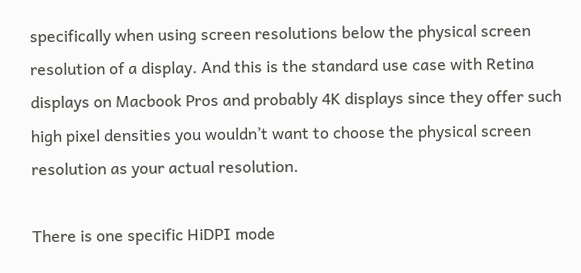specifically when using screen resolutions below the physical screen resolution of a display. And this is the standard use case with Retina displays on Macbook Pros and probably 4K displays since they offer such high pixel densities you wouldn’t want to choose the physical screen resolution as your actual resolution.

There is one specific HiDPI mode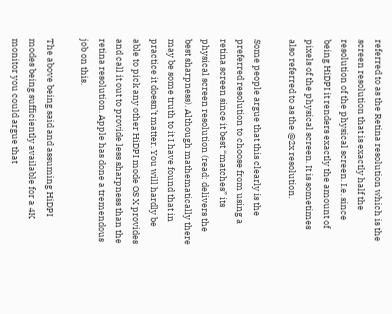referred to as the Retina resolution which is the screen resolution that is exactly half the resolution of the physical screen. I.e. since being HiDPI it renders exactly the amount of pixels of the physical screen. It is sometimes also referred to as the @2x resolution.

Some people argue that this clearly is the preferred resolution to choose from using a retina screen since it best “matches” its physical screen resolution (read: delivers the best sharpness). Although mathematically there may be some truth to it I have found that in practice it doesn’t matter. You will hardly be able to pick any other HiDPI mode OS X provides and call it out to provide less sharpness than the retina resolution. Apple has done a tremendous job on this.

The above being said and assuming HiDPI modes being sufficiently available for a 4K monitor you could argue that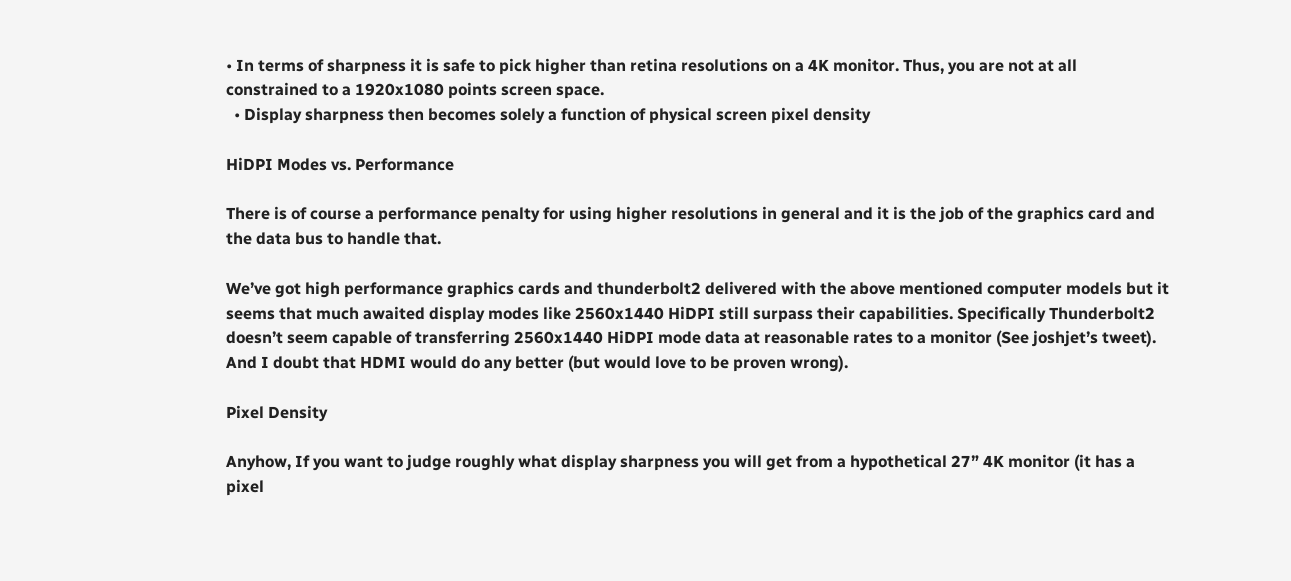• In terms of sharpness it is safe to pick higher than retina resolutions on a 4K monitor. Thus, you are not at all constrained to a 1920x1080 points screen space.
  • Display sharpness then becomes solely a function of physical screen pixel density

HiDPI Modes vs. Performance

There is of course a performance penalty for using higher resolutions in general and it is the job of the graphics card and the data bus to handle that.

We’ve got high performance graphics cards and thunderbolt2 delivered with the above mentioned computer models but it seems that much awaited display modes like 2560x1440 HiDPI still surpass their capabilities. Specifically Thunderbolt2 doesn’t seem capable of transferring 2560x1440 HiDPI mode data at reasonable rates to a monitor (See joshjet’s tweet). And I doubt that HDMI would do any better (but would love to be proven wrong).

Pixel Density

Anyhow, If you want to judge roughly what display sharpness you will get from a hypothetical 27” 4K monitor (it has a pixel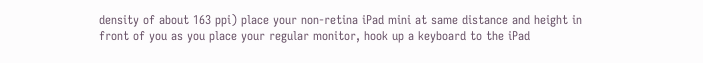density of about 163 ppi) place your non-retina iPad mini at same distance and height in front of you as you place your regular monitor, hook up a keyboard to the iPad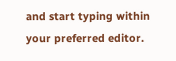and start typing within your preferred editor.